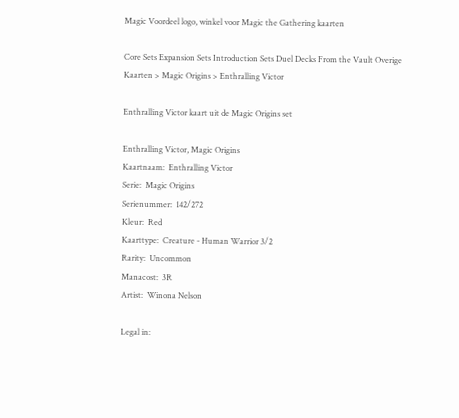Magic Voordeel logo, winkel voor Magic the Gathering kaarten

Core Sets Expansion Sets Introduction Sets Duel Decks From the Vault Overige
Kaarten > Magic Origins > Enthralling Victor

Enthralling Victor kaart uit de Magic Origins set

Enthralling Victor, Magic Origins
Kaartnaam:  Enthralling Victor
Serie:  Magic Origins
Serienummer:  142/272
Kleur:  Red
Kaarttype:  Creature - Human Warrior 3/2
Rarity:  Uncommon
Manacost:  3R
Artist:  Winona Nelson

Legal in: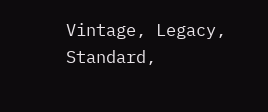Vintage, Legacy, Standard,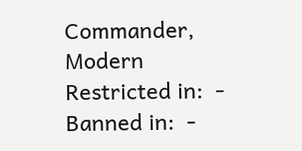Commander, Modern
Restricted in:  -
Banned in:  -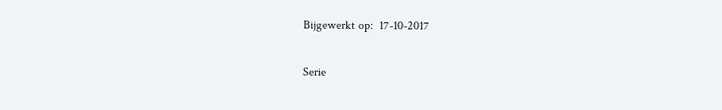Bijgewerkt op:  17-10-2017

Serie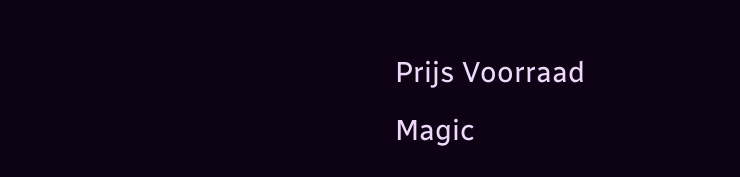Prijs Voorraad
Magic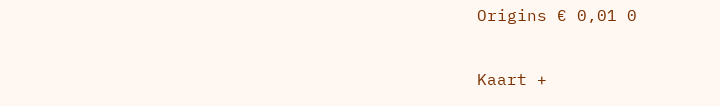Origins € 0,01 0

Kaart +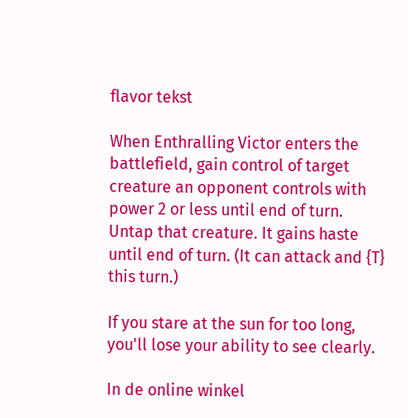flavor tekst

When Enthralling Victor enters the battlefield, gain control of target creature an opponent controls with power 2 or less until end of turn. Untap that creature. It gains haste until end of turn. (It can attack and {T} this turn.)

If you stare at the sun for too long, you'll lose your ability to see clearly.

In de online winkel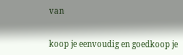van


koop je eenvoudig en goedkoop je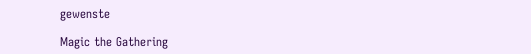gewenste

Magic the Gathering